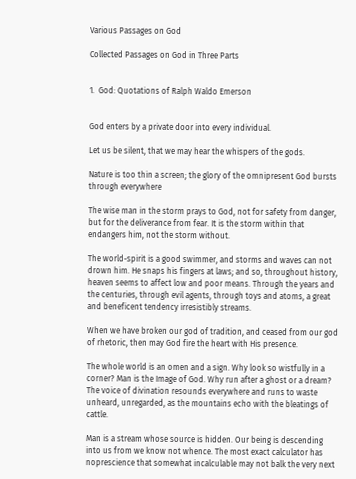Various Passages on God

Collected Passages on God in Three Parts


1.  God: Quotations of Ralph Waldo Emerson


God enters by a private door into every individual.

Let us be silent, that we may hear the whispers of the gods.

Nature is too thin a screen; the glory of the omnipresent God bursts through everywhere

The wise man in the storm prays to God, not for safety from danger, but for the deliverance from fear. It is the storm within that endangers him, not the storm without.

The world-spirit is a good swimmer, and storms and waves can not drown him. He snaps his fingers at laws; and so, throughout history, heaven seems to affect low and poor means. Through the years and the centuries, through evil agents, through toys and atoms, a great and beneficent tendency irresistibly streams.

When we have broken our god of tradition, and ceased from our god of rhetoric, then may God fire the heart with His presence.

The whole world is an omen and a sign. Why look so wistfully in a corner? Man is the Image of God. Why run after a ghost or a dream? The voice of divination resounds everywhere and runs to waste unheard, unregarded, as the mountains echo with the bleatings of cattle.

Man is a stream whose source is hidden. Our being is descending into us from we know not whence. The most exact calculator has noprescience that somewhat incalculable may not balk the very next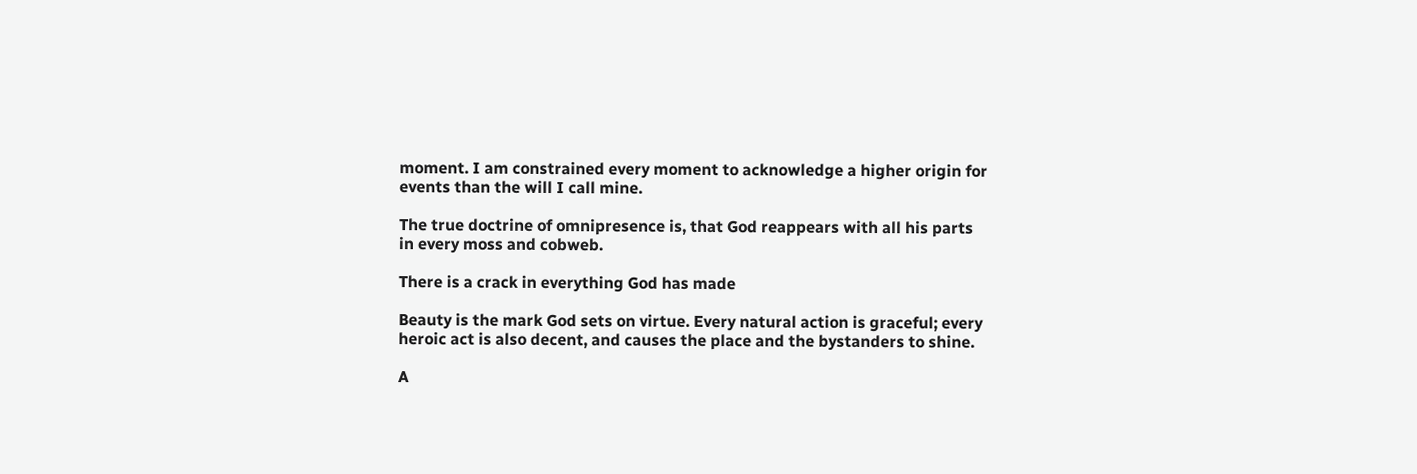moment. I am constrained every moment to acknowledge a higher origin for events than the will I call mine.

The true doctrine of omnipresence is, that God reappears with all his parts in every moss and cobweb.

There is a crack in everything God has made

Beauty is the mark God sets on virtue. Every natural action is graceful; every heroic act is also decent, and causes the place and the bystanders to shine.

A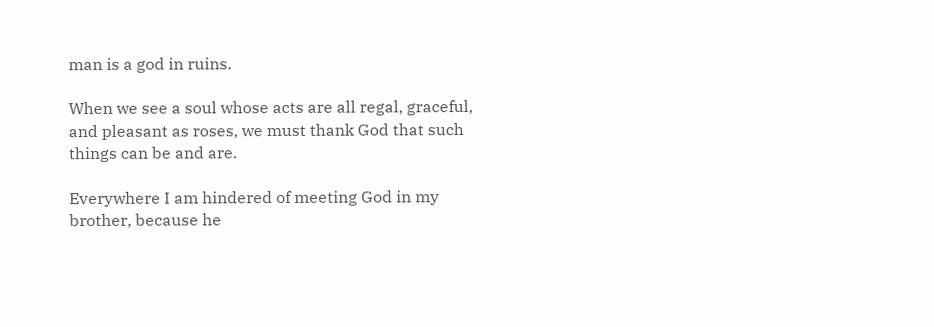man is a god in ruins.

When we see a soul whose acts are all regal, graceful, and pleasant as roses, we must thank God that such things can be and are.

Everywhere I am hindered of meeting God in my brother, because he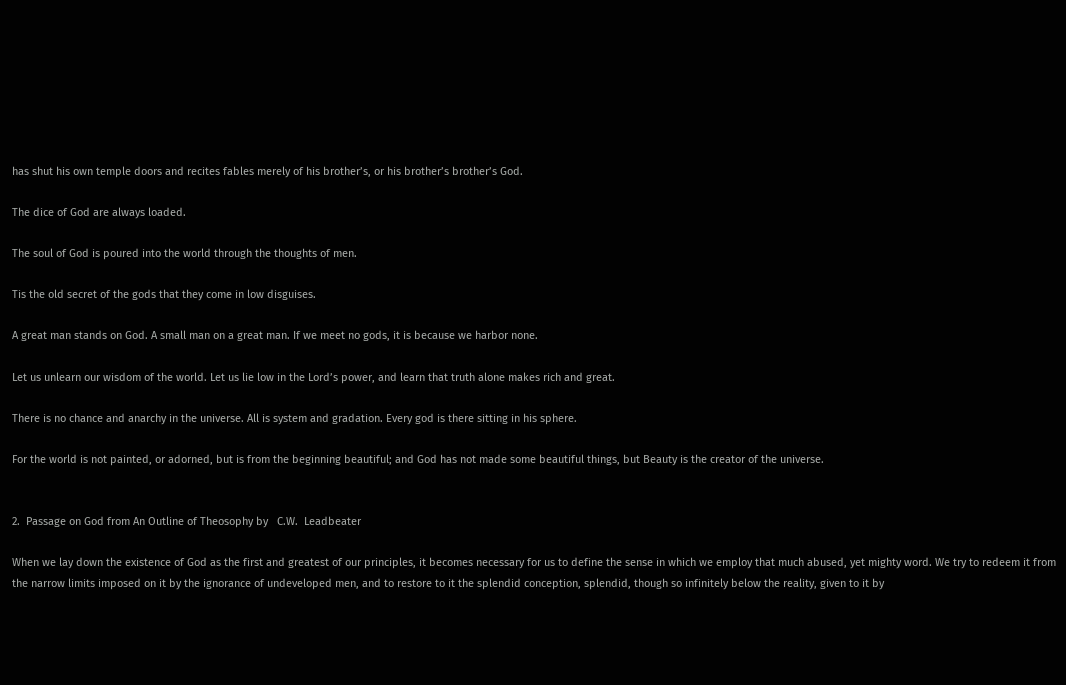has shut his own temple doors and recites fables merely of his brother’s, or his brother’s brother’s God.

The dice of God are always loaded.

The soul of God is poured into the world through the thoughts of men.

Tis the old secret of the gods that they come in low disguises.

A great man stands on God. A small man on a great man. If we meet no gods, it is because we harbor none.

Let us unlearn our wisdom of the world. Let us lie low in the Lord’s power, and learn that truth alone makes rich and great.

There is no chance and anarchy in the universe. All is system and gradation. Every god is there sitting in his sphere.

For the world is not painted, or adorned, but is from the beginning beautiful; and God has not made some beautiful things, but Beauty is the creator of the universe.


2.  Passage on God from An Outline of Theosophy by   C.W.  Leadbeater

When we lay down the existence of God as the first and greatest of our principles, it becomes necessary for us to define the sense in which we employ that much abused, yet mighty word. We try to redeem it from the narrow limits imposed on it by the ignorance of undeveloped men, and to restore to it the splendid conception, splendid, though so infinitely below the reality, given to it by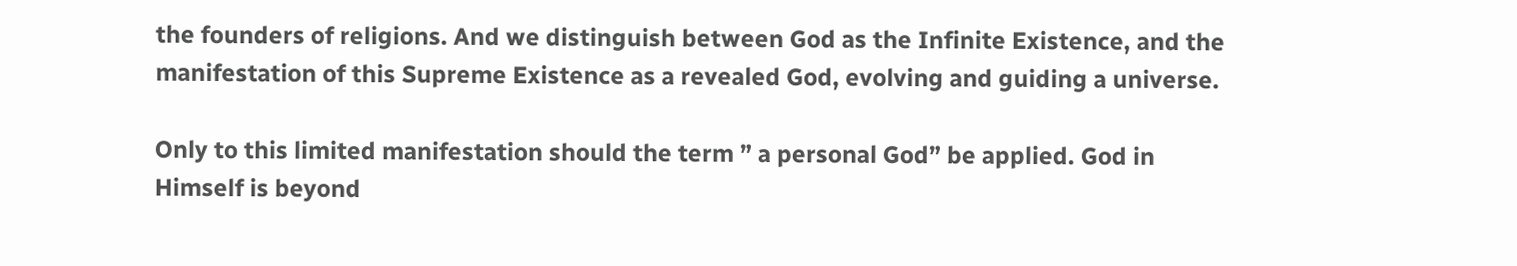the founders of religions. And we distinguish between God as the Infinite Existence, and the manifestation of this Supreme Existence as a revealed God, evolving and guiding a universe.

Only to this limited manifestation should the term ” a personal God” be applied. God in Himself is beyond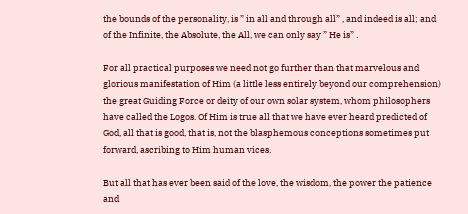the bounds of the personality, is ” in all and through all” , and indeed is all; and of the Infinite, the Absolute, the All, we can only say ” He is” .

For all practical purposes we need not go further than that marvelous and glorious manifestation of Him (a little less entirely beyond our comprehension) the great Guiding Force or deity of our own solar system, whom philosophers have called the Logos. Of Him is true all that we have ever heard predicted of God, all that is good, that is, not the blasphemous conceptions sometimes put forward, ascribing to Him human vices.

But all that has ever been said of the love, the wisdom, the power the patience and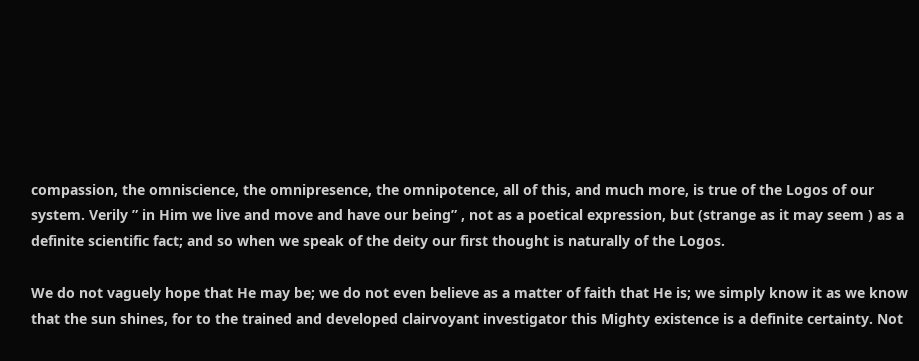compassion, the omniscience, the omnipresence, the omnipotence, all of this, and much more, is true of the Logos of our system. Verily ” in Him we live and move and have our being” , not as a poetical expression, but (strange as it may seem ) as a definite scientific fact; and so when we speak of the deity our first thought is naturally of the Logos.

We do not vaguely hope that He may be; we do not even believe as a matter of faith that He is; we simply know it as we know that the sun shines, for to the trained and developed clairvoyant investigator this Mighty existence is a definite certainty. Not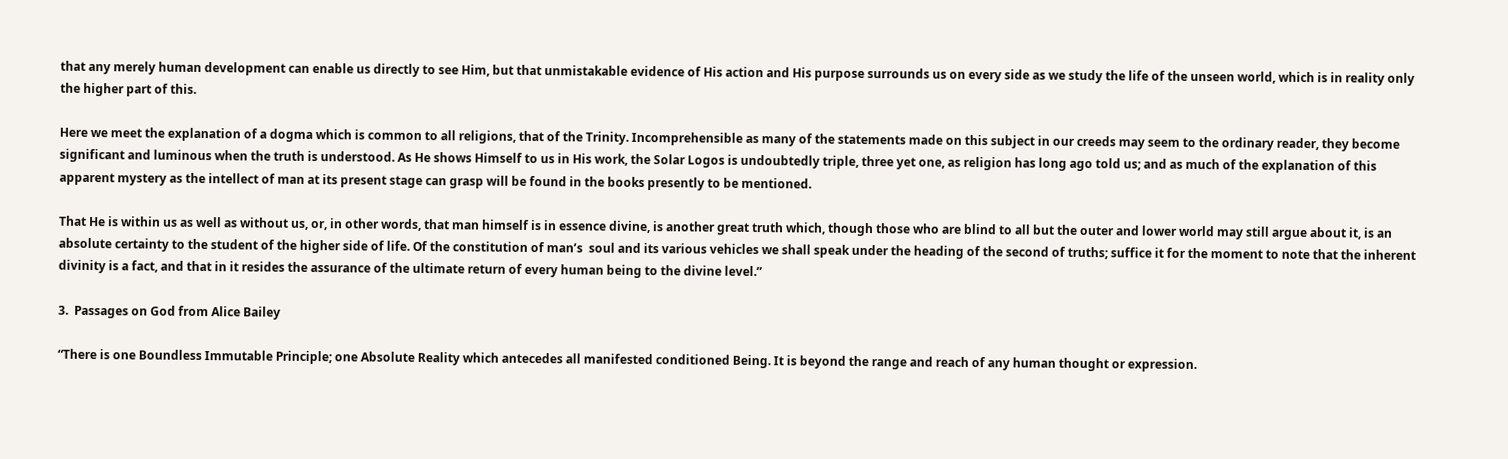that any merely human development can enable us directly to see Him, but that unmistakable evidence of His action and His purpose surrounds us on every side as we study the life of the unseen world, which is in reality only the higher part of this.

Here we meet the explanation of a dogma which is common to all religions, that of the Trinity. Incomprehensible as many of the statements made on this subject in our creeds may seem to the ordinary reader, they become significant and luminous when the truth is understood. As He shows Himself to us in His work, the Solar Logos is undoubtedly triple, three yet one, as religion has long ago told us; and as much of the explanation of this apparent mystery as the intellect of man at its present stage can grasp will be found in the books presently to be mentioned.

That He is within us as well as without us, or, in other words, that man himself is in essence divine, is another great truth which, though those who are blind to all but the outer and lower world may still argue about it, is an absolute certainty to the student of the higher side of life. Of the constitution of man’s  soul and its various vehicles we shall speak under the heading of the second of truths; suffice it for the moment to note that the inherent divinity is a fact, and that in it resides the assurance of the ultimate return of every human being to the divine level.”

3.  Passages on God from Alice Bailey

“There is one Boundless Immutable Principle; one Absolute Reality which antecedes all manifested conditioned Being. It is beyond the range and reach of any human thought or expression.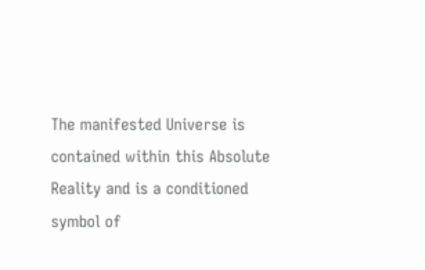The manifested Universe is contained within this Absolute Reality and is a conditioned symbol of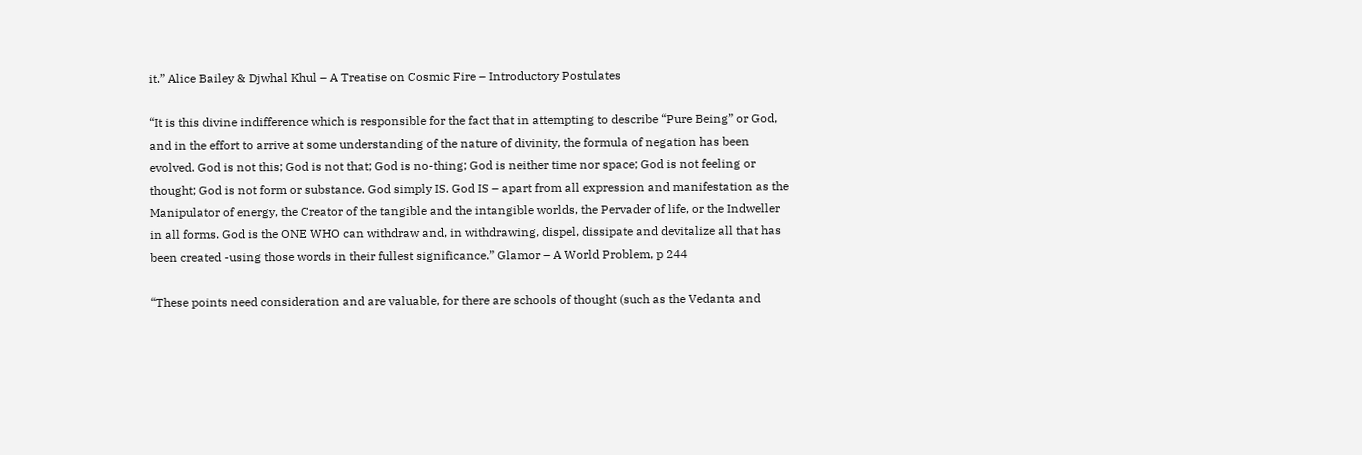it.” Alice Bailey & Djwhal Khul – A Treatise on Cosmic Fire – Introductory Postulates

“It is this divine indifference which is responsible for the fact that in attempting to describe “Pure Being” or God, and in the effort to arrive at some understanding of the nature of divinity, the formula of negation has been evolved. God is not this; God is not that; God is no-thing; God is neither time nor space; God is not feeling or thought; God is not form or substance. God simply IS. God IS – apart from all expression and manifestation as the Manipulator of energy, the Creator of the tangible and the intangible worlds, the Pervader of life, or the Indweller in all forms. God is the ONE WHO can withdraw and, in withdrawing, dispel, dissipate and devitalize all that has been created -using those words in their fullest significance.” Glamor – A World Problem, p 244

“These points need consideration and are valuable, for there are schools of thought (such as the Vedanta and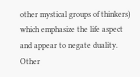other mystical groups of thinkers) which emphasize the life aspect and appear to negate duality. Other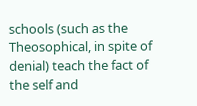schools (such as the Theosophical, in spite of denial) teach the fact of the self and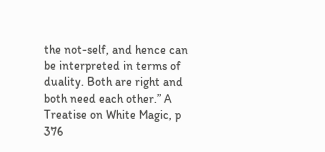the not-self, and hence can be interpreted in terms of duality. Both are right and both need each other.” A Treatise on White Magic, p 376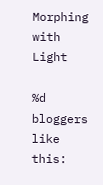Morphing with Light

%d bloggers like this: